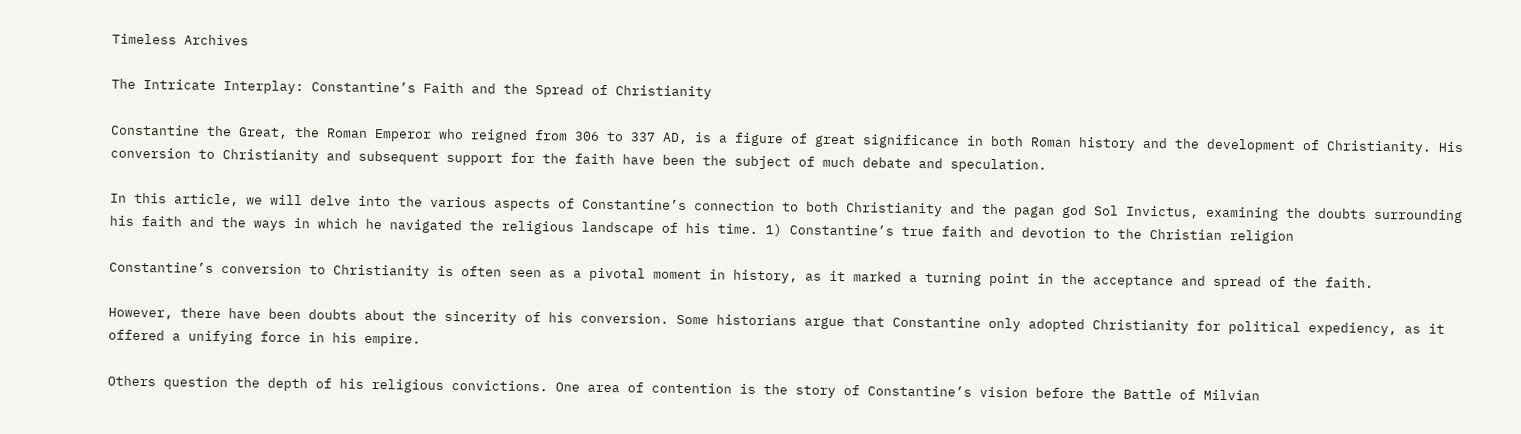Timeless Archives

The Intricate Interplay: Constantine’s Faith and the Spread of Christianity

Constantine the Great, the Roman Emperor who reigned from 306 to 337 AD, is a figure of great significance in both Roman history and the development of Christianity. His conversion to Christianity and subsequent support for the faith have been the subject of much debate and speculation.

In this article, we will delve into the various aspects of Constantine’s connection to both Christianity and the pagan god Sol Invictus, examining the doubts surrounding his faith and the ways in which he navigated the religious landscape of his time. 1) Constantine’s true faith and devotion to the Christian religion

Constantine’s conversion to Christianity is often seen as a pivotal moment in history, as it marked a turning point in the acceptance and spread of the faith.

However, there have been doubts about the sincerity of his conversion. Some historians argue that Constantine only adopted Christianity for political expediency, as it offered a unifying force in his empire.

Others question the depth of his religious convictions. One area of contention is the story of Constantine’s vision before the Battle of Milvian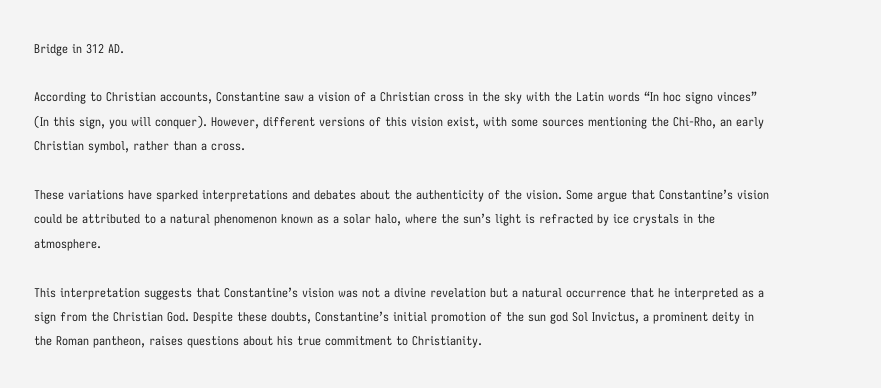Bridge in 312 AD.

According to Christian accounts, Constantine saw a vision of a Christian cross in the sky with the Latin words “In hoc signo vinces” (In this sign, you will conquer). However, different versions of this vision exist, with some sources mentioning the Chi-Rho, an early Christian symbol, rather than a cross.

These variations have sparked interpretations and debates about the authenticity of the vision. Some argue that Constantine’s vision could be attributed to a natural phenomenon known as a solar halo, where the sun’s light is refracted by ice crystals in the atmosphere.

This interpretation suggests that Constantine’s vision was not a divine revelation but a natural occurrence that he interpreted as a sign from the Christian God. Despite these doubts, Constantine’s initial promotion of the sun god Sol Invictus, a prominent deity in the Roman pantheon, raises questions about his true commitment to Christianity.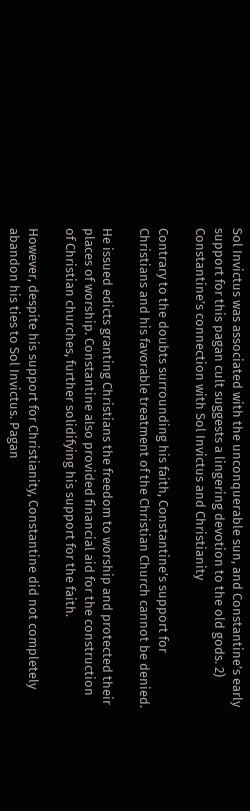Sol Invictus was associated with the unconquerable sun, and Constantine’s early support for this pagan cult suggests a lingering devotion to the old gods. 2) Constantine’s connection with Sol Invictus and Christianity

Contrary to the doubts surrounding his faith, Constantine’s support for Christians and his favorable treatment of the Christian Church cannot be denied.

He issued edicts granting Christians the freedom to worship and protected their places of worship. Constantine also provided financial aid for the construction of Christian churches, further solidifying his support for the faith.

However, despite his support for Christianity, Constantine did not completely abandon his ties to Sol Invictus. Pagan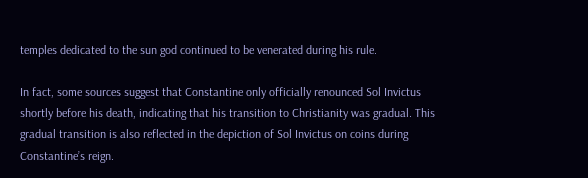temples dedicated to the sun god continued to be venerated during his rule.

In fact, some sources suggest that Constantine only officially renounced Sol Invictus shortly before his death, indicating that his transition to Christianity was gradual. This gradual transition is also reflected in the depiction of Sol Invictus on coins during Constantine’s reign.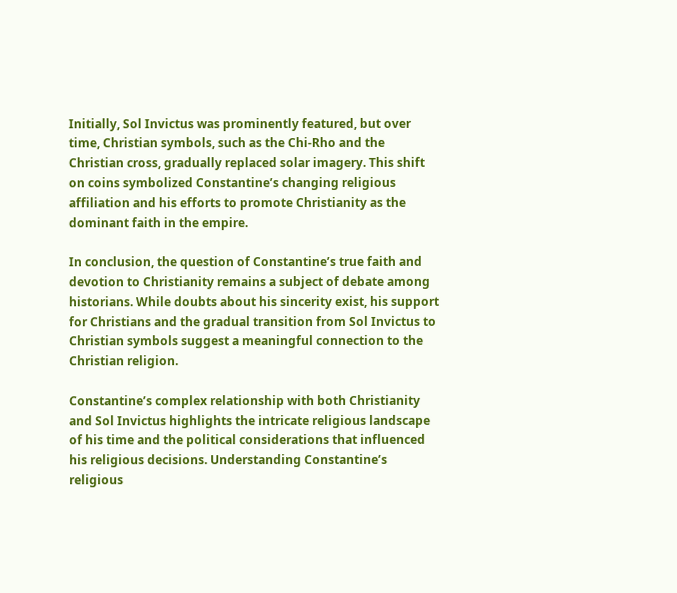Initially, Sol Invictus was prominently featured, but over time, Christian symbols, such as the Chi-Rho and the Christian cross, gradually replaced solar imagery. This shift on coins symbolized Constantine’s changing religious affiliation and his efforts to promote Christianity as the dominant faith in the empire.

In conclusion, the question of Constantine’s true faith and devotion to Christianity remains a subject of debate among historians. While doubts about his sincerity exist, his support for Christians and the gradual transition from Sol Invictus to Christian symbols suggest a meaningful connection to the Christian religion.

Constantine’s complex relationship with both Christianity and Sol Invictus highlights the intricate religious landscape of his time and the political considerations that influenced his religious decisions. Understanding Constantine’s religious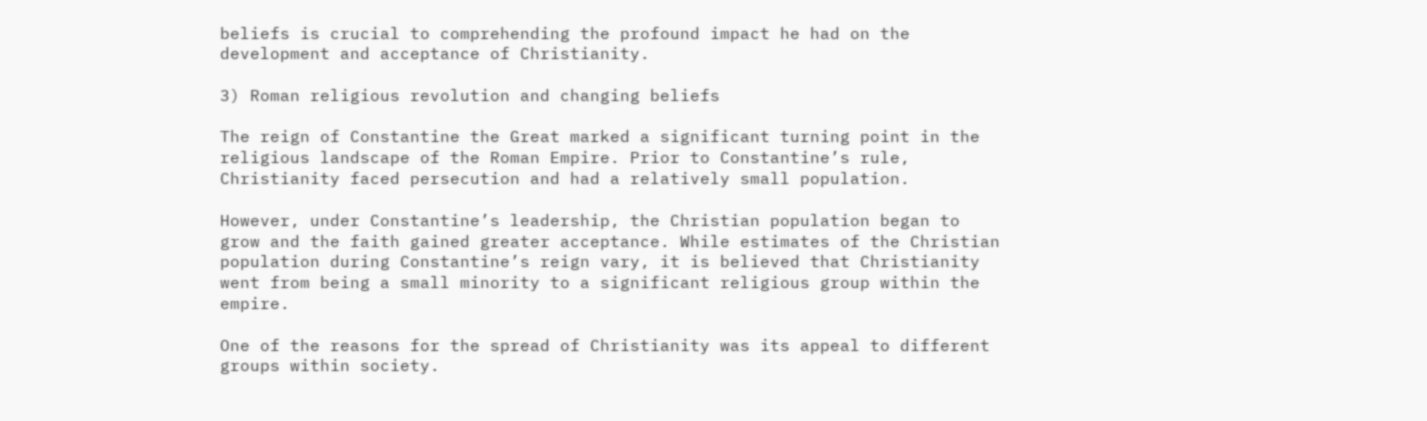beliefs is crucial to comprehending the profound impact he had on the development and acceptance of Christianity.

3) Roman religious revolution and changing beliefs

The reign of Constantine the Great marked a significant turning point in the religious landscape of the Roman Empire. Prior to Constantine’s rule, Christianity faced persecution and had a relatively small population.

However, under Constantine’s leadership, the Christian population began to grow and the faith gained greater acceptance. While estimates of the Christian population during Constantine’s reign vary, it is believed that Christianity went from being a small minority to a significant religious group within the empire.

One of the reasons for the spread of Christianity was its appeal to different groups within society.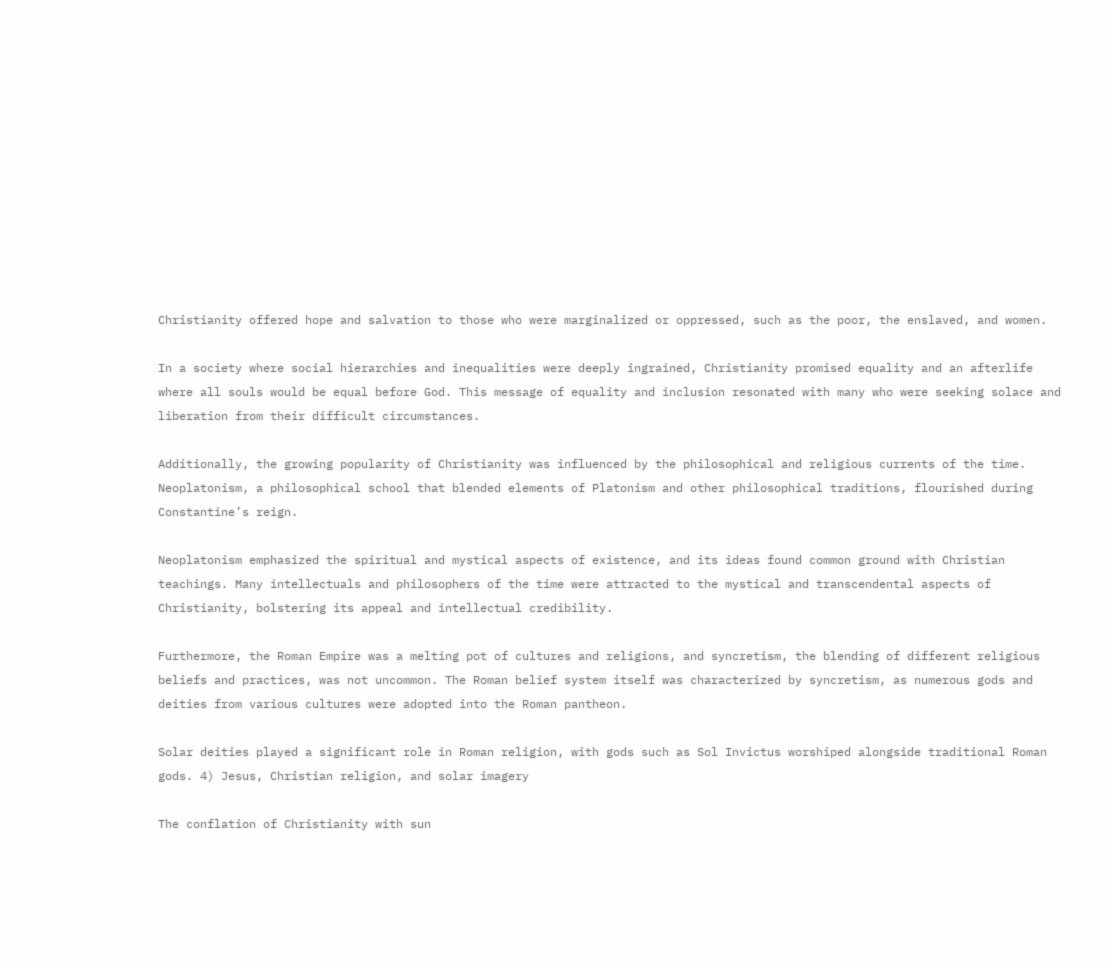Christianity offered hope and salvation to those who were marginalized or oppressed, such as the poor, the enslaved, and women.

In a society where social hierarchies and inequalities were deeply ingrained, Christianity promised equality and an afterlife where all souls would be equal before God. This message of equality and inclusion resonated with many who were seeking solace and liberation from their difficult circumstances.

Additionally, the growing popularity of Christianity was influenced by the philosophical and religious currents of the time. Neoplatonism, a philosophical school that blended elements of Platonism and other philosophical traditions, flourished during Constantine’s reign.

Neoplatonism emphasized the spiritual and mystical aspects of existence, and its ideas found common ground with Christian teachings. Many intellectuals and philosophers of the time were attracted to the mystical and transcendental aspects of Christianity, bolstering its appeal and intellectual credibility.

Furthermore, the Roman Empire was a melting pot of cultures and religions, and syncretism, the blending of different religious beliefs and practices, was not uncommon. The Roman belief system itself was characterized by syncretism, as numerous gods and deities from various cultures were adopted into the Roman pantheon.

Solar deities played a significant role in Roman religion, with gods such as Sol Invictus worshiped alongside traditional Roman gods. 4) Jesus, Christian religion, and solar imagery

The conflation of Christianity with sun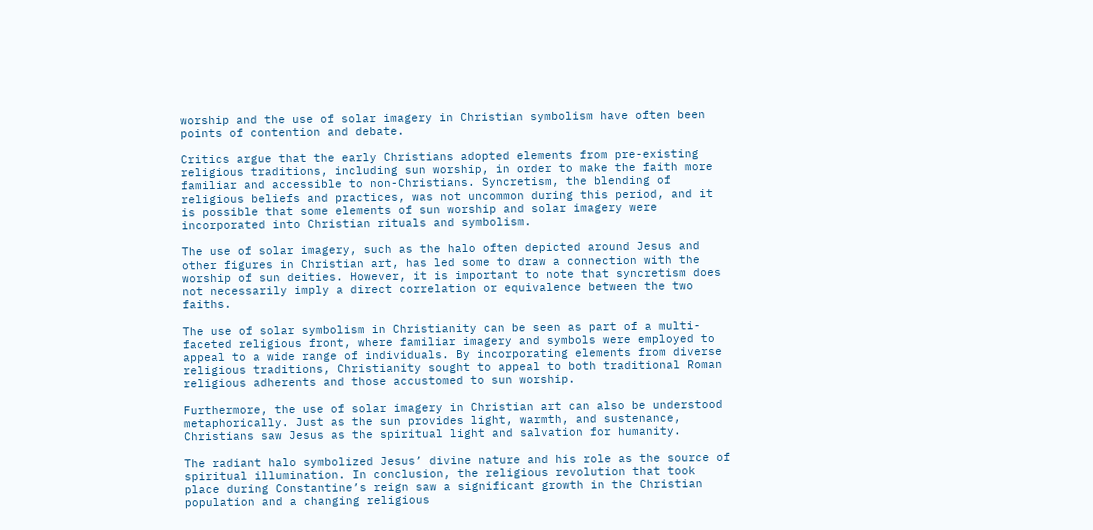worship and the use of solar imagery in Christian symbolism have often been points of contention and debate.

Critics argue that the early Christians adopted elements from pre-existing religious traditions, including sun worship, in order to make the faith more familiar and accessible to non-Christians. Syncretism, the blending of religious beliefs and practices, was not uncommon during this period, and it is possible that some elements of sun worship and solar imagery were incorporated into Christian rituals and symbolism.

The use of solar imagery, such as the halo often depicted around Jesus and other figures in Christian art, has led some to draw a connection with the worship of sun deities. However, it is important to note that syncretism does not necessarily imply a direct correlation or equivalence between the two faiths.

The use of solar symbolism in Christianity can be seen as part of a multi-faceted religious front, where familiar imagery and symbols were employed to appeal to a wide range of individuals. By incorporating elements from diverse religious traditions, Christianity sought to appeal to both traditional Roman religious adherents and those accustomed to sun worship.

Furthermore, the use of solar imagery in Christian art can also be understood metaphorically. Just as the sun provides light, warmth, and sustenance, Christians saw Jesus as the spiritual light and salvation for humanity.

The radiant halo symbolized Jesus’ divine nature and his role as the source of spiritual illumination. In conclusion, the religious revolution that took place during Constantine’s reign saw a significant growth in the Christian population and a changing religious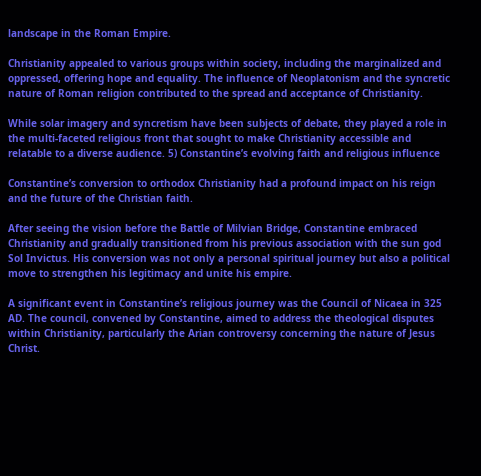landscape in the Roman Empire.

Christianity appealed to various groups within society, including the marginalized and oppressed, offering hope and equality. The influence of Neoplatonism and the syncretic nature of Roman religion contributed to the spread and acceptance of Christianity.

While solar imagery and syncretism have been subjects of debate, they played a role in the multi-faceted religious front that sought to make Christianity accessible and relatable to a diverse audience. 5) Constantine’s evolving faith and religious influence

Constantine’s conversion to orthodox Christianity had a profound impact on his reign and the future of the Christian faith.

After seeing the vision before the Battle of Milvian Bridge, Constantine embraced Christianity and gradually transitioned from his previous association with the sun god Sol Invictus. His conversion was not only a personal spiritual journey but also a political move to strengthen his legitimacy and unite his empire.

A significant event in Constantine’s religious journey was the Council of Nicaea in 325 AD. The council, convened by Constantine, aimed to address the theological disputes within Christianity, particularly the Arian controversy concerning the nature of Jesus Christ.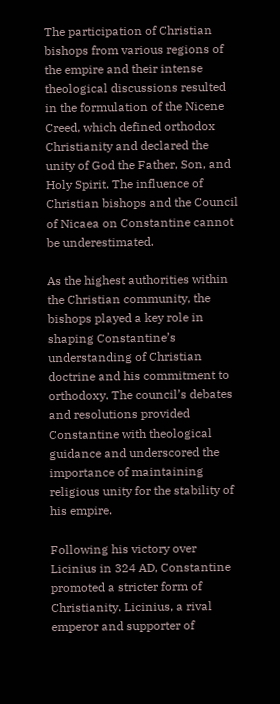The participation of Christian bishops from various regions of the empire and their intense theological discussions resulted in the formulation of the Nicene Creed, which defined orthodox Christianity and declared the unity of God the Father, Son, and Holy Spirit. The influence of Christian bishops and the Council of Nicaea on Constantine cannot be underestimated.

As the highest authorities within the Christian community, the bishops played a key role in shaping Constantine’s understanding of Christian doctrine and his commitment to orthodoxy. The council’s debates and resolutions provided Constantine with theological guidance and underscored the importance of maintaining religious unity for the stability of his empire.

Following his victory over Licinius in 324 AD, Constantine promoted a stricter form of Christianity. Licinius, a rival emperor and supporter of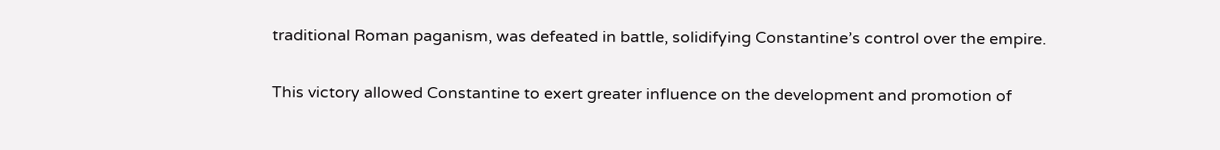traditional Roman paganism, was defeated in battle, solidifying Constantine’s control over the empire.

This victory allowed Constantine to exert greater influence on the development and promotion of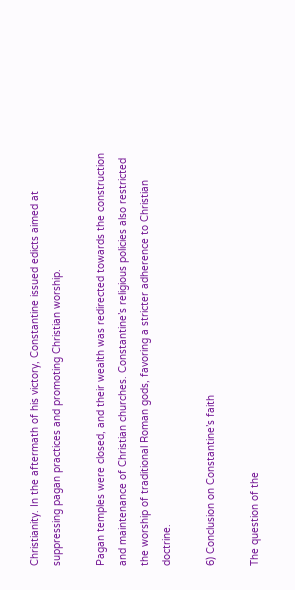Christianity. In the aftermath of his victory, Constantine issued edicts aimed at suppressing pagan practices and promoting Christian worship.

Pagan temples were closed, and their wealth was redirected towards the construction and maintenance of Christian churches. Constantine’s religious policies also restricted the worship of traditional Roman gods, favoring a stricter adherence to Christian doctrine.

6) Conclusion on Constantine’s faith

The question of the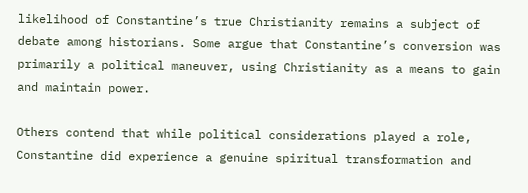likelihood of Constantine’s true Christianity remains a subject of debate among historians. Some argue that Constantine’s conversion was primarily a political maneuver, using Christianity as a means to gain and maintain power.

Others contend that while political considerations played a role, Constantine did experience a genuine spiritual transformation and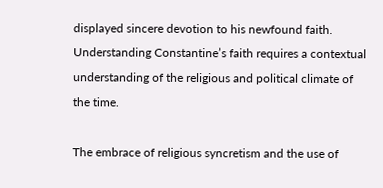displayed sincere devotion to his newfound faith. Understanding Constantine’s faith requires a contextual understanding of the religious and political climate of the time.

The embrace of religious syncretism and the use of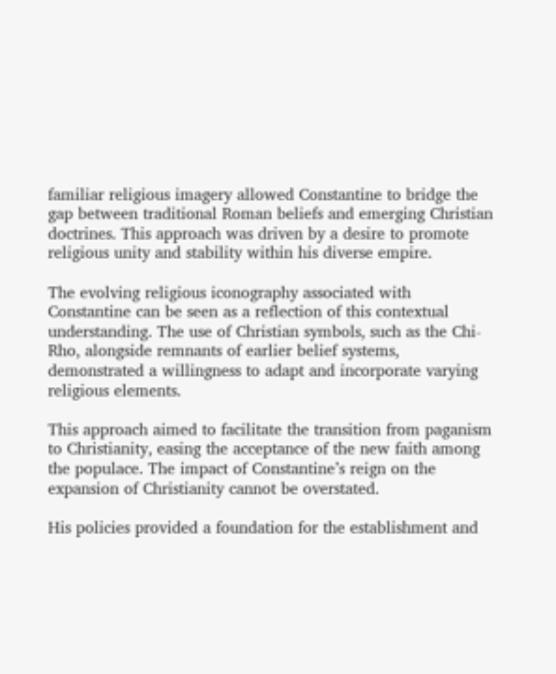familiar religious imagery allowed Constantine to bridge the gap between traditional Roman beliefs and emerging Christian doctrines. This approach was driven by a desire to promote religious unity and stability within his diverse empire.

The evolving religious iconography associated with Constantine can be seen as a reflection of this contextual understanding. The use of Christian symbols, such as the Chi-Rho, alongside remnants of earlier belief systems, demonstrated a willingness to adapt and incorporate varying religious elements.

This approach aimed to facilitate the transition from paganism to Christianity, easing the acceptance of the new faith among the populace. The impact of Constantine’s reign on the expansion of Christianity cannot be overstated.

His policies provided a foundation for the establishment and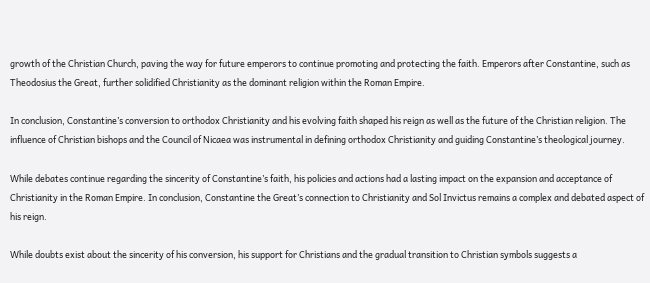growth of the Christian Church, paving the way for future emperors to continue promoting and protecting the faith. Emperors after Constantine, such as Theodosius the Great, further solidified Christianity as the dominant religion within the Roman Empire.

In conclusion, Constantine’s conversion to orthodox Christianity and his evolving faith shaped his reign as well as the future of the Christian religion. The influence of Christian bishops and the Council of Nicaea was instrumental in defining orthodox Christianity and guiding Constantine’s theological journey.

While debates continue regarding the sincerity of Constantine’s faith, his policies and actions had a lasting impact on the expansion and acceptance of Christianity in the Roman Empire. In conclusion, Constantine the Great’s connection to Christianity and Sol Invictus remains a complex and debated aspect of his reign.

While doubts exist about the sincerity of his conversion, his support for Christians and the gradual transition to Christian symbols suggests a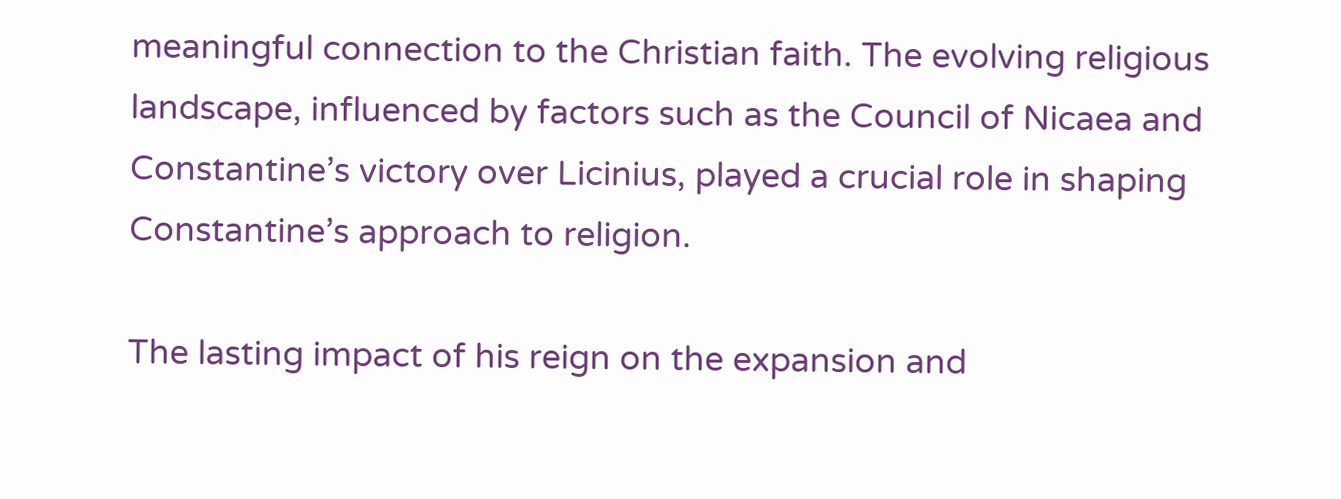meaningful connection to the Christian faith. The evolving religious landscape, influenced by factors such as the Council of Nicaea and Constantine’s victory over Licinius, played a crucial role in shaping Constantine’s approach to religion.

The lasting impact of his reign on the expansion and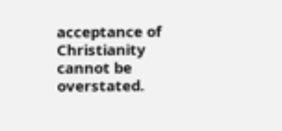acceptance of Christianity cannot be overstated.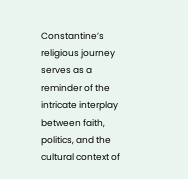Constantine’s religious journey serves as a reminder of the intricate interplay between faith, politics, and the cultural context of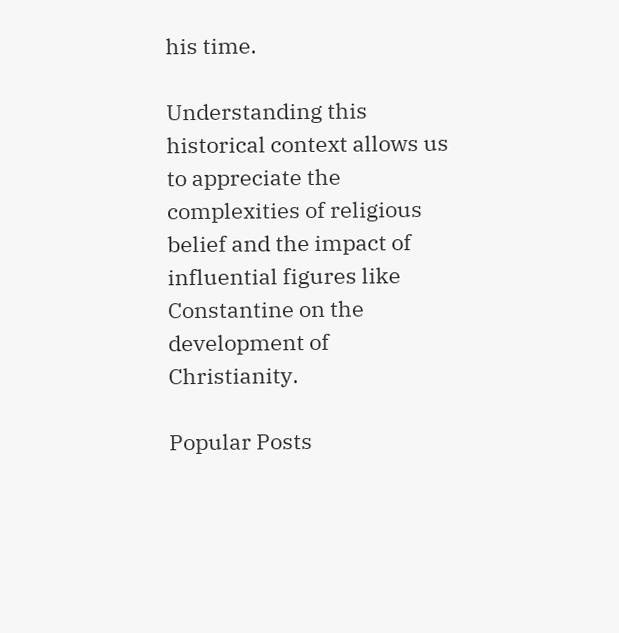his time.

Understanding this historical context allows us to appreciate the complexities of religious belief and the impact of influential figures like Constantine on the development of Christianity.

Popular Posts